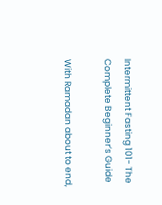Intermittent Fasting 101- The Complete Beginner’s Guide

With Ramadan about to end,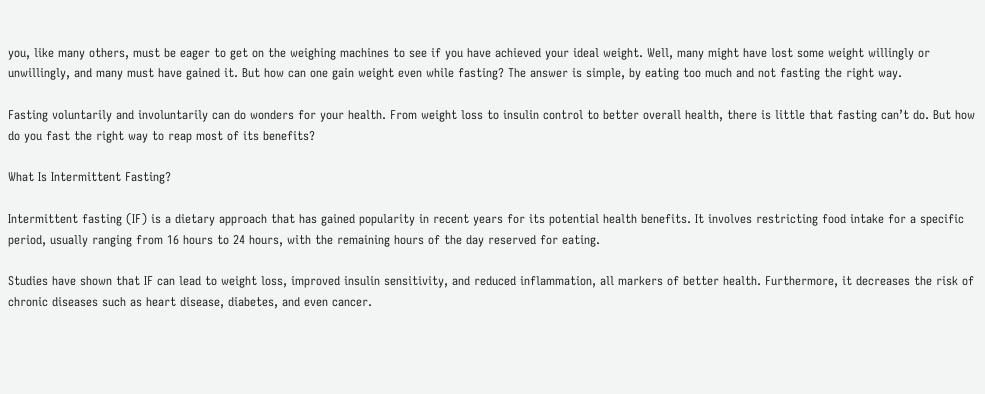you, like many others, must be eager to get on the weighing machines to see if you have achieved your ideal weight. Well, many might have lost some weight willingly or unwillingly, and many must have gained it. But how can one gain weight even while fasting? The answer is simple, by eating too much and not fasting the right way.

Fasting voluntarily and involuntarily can do wonders for your health. From weight loss to insulin control to better overall health, there is little that fasting can’t do. But how do you fast the right way to reap most of its benefits?

What Is Intermittent Fasting?

Intermittent fasting (IF) is a dietary approach that has gained popularity in recent years for its potential health benefits. It involves restricting food intake for a specific period, usually ranging from 16 hours to 24 hours, with the remaining hours of the day reserved for eating.

Studies have shown that IF can lead to weight loss, improved insulin sensitivity, and reduced inflammation, all markers of better health. Furthermore, it decreases the risk of chronic diseases such as heart disease, diabetes, and even cancer.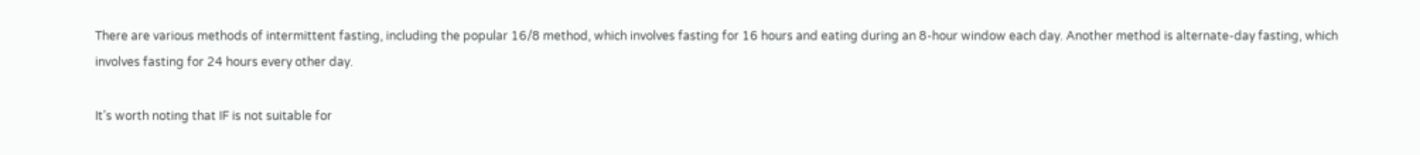There are various methods of intermittent fasting, including the popular 16/8 method, which involves fasting for 16 hours and eating during an 8-hour window each day. Another method is alternate-day fasting, which involves fasting for 24 hours every other day.

It’s worth noting that IF is not suitable for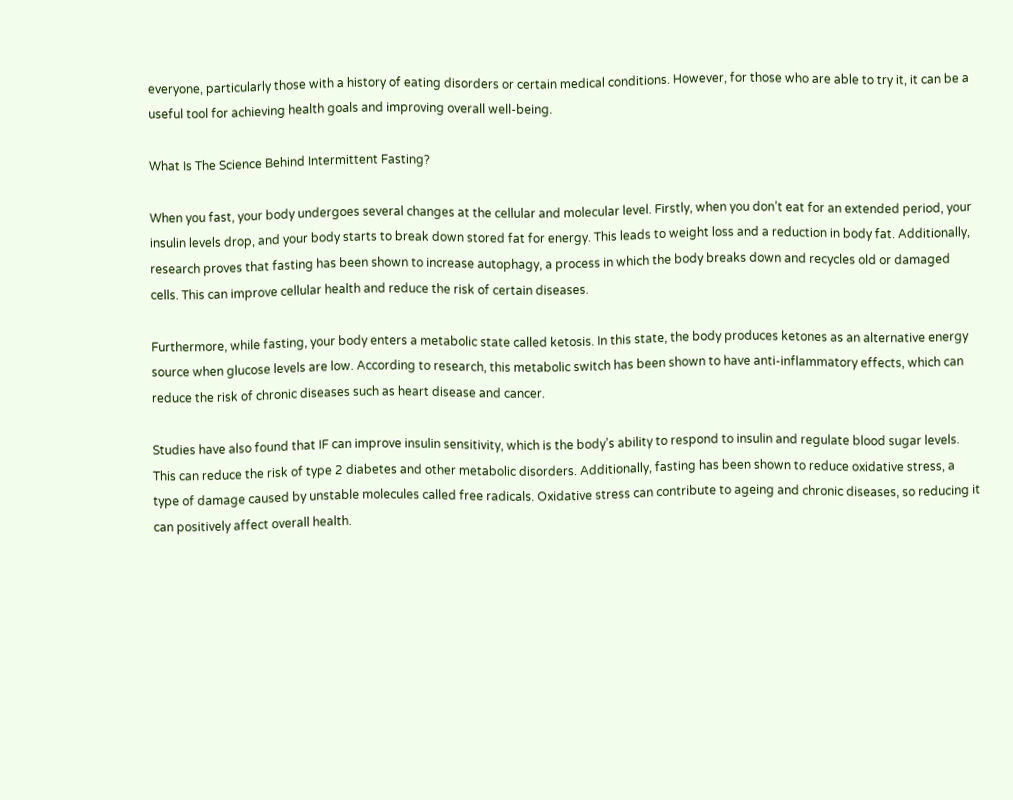everyone, particularly those with a history of eating disorders or certain medical conditions. However, for those who are able to try it, it can be a useful tool for achieving health goals and improving overall well-being.

What Is The Science Behind Intermittent Fasting?

When you fast, your body undergoes several changes at the cellular and molecular level. Firstly, when you don’t eat for an extended period, your insulin levels drop, and your body starts to break down stored fat for energy. This leads to weight loss and a reduction in body fat. Additionally, research proves that fasting has been shown to increase autophagy, a process in which the body breaks down and recycles old or damaged cells. This can improve cellular health and reduce the risk of certain diseases.

Furthermore, while fasting, your body enters a metabolic state called ketosis. In this state, the body produces ketones as an alternative energy source when glucose levels are low. According to research, this metabolic switch has been shown to have anti-inflammatory effects, which can reduce the risk of chronic diseases such as heart disease and cancer.

Studies have also found that IF can improve insulin sensitivity, which is the body’s ability to respond to insulin and regulate blood sugar levels. This can reduce the risk of type 2 diabetes and other metabolic disorders. Additionally, fasting has been shown to reduce oxidative stress, a type of damage caused by unstable molecules called free radicals. Oxidative stress can contribute to ageing and chronic diseases, so reducing it can positively affect overall health.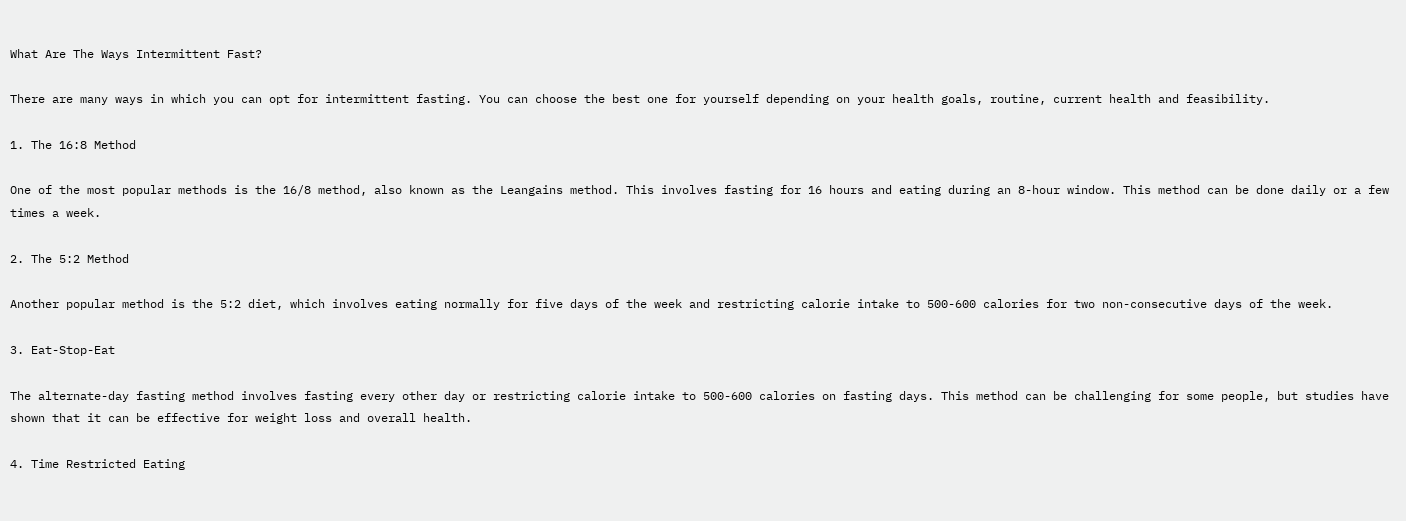What Are The Ways Intermittent Fast?

There are many ways in which you can opt for intermittent fasting. You can choose the best one for yourself depending on your health goals, routine, current health and feasibility.

1. The 16:8 Method

One of the most popular methods is the 16/8 method, also known as the Leangains method. This involves fasting for 16 hours and eating during an 8-hour window. This method can be done daily or a few times a week.

2. The 5:2 Method

Another popular method is the 5:2 diet, which involves eating normally for five days of the week and restricting calorie intake to 500-600 calories for two non-consecutive days of the week.

3. Eat-Stop-Eat

The alternate-day fasting method involves fasting every other day or restricting calorie intake to 500-600 calories on fasting days. This method can be challenging for some people, but studies have shown that it can be effective for weight loss and overall health.

4. Time Restricted Eating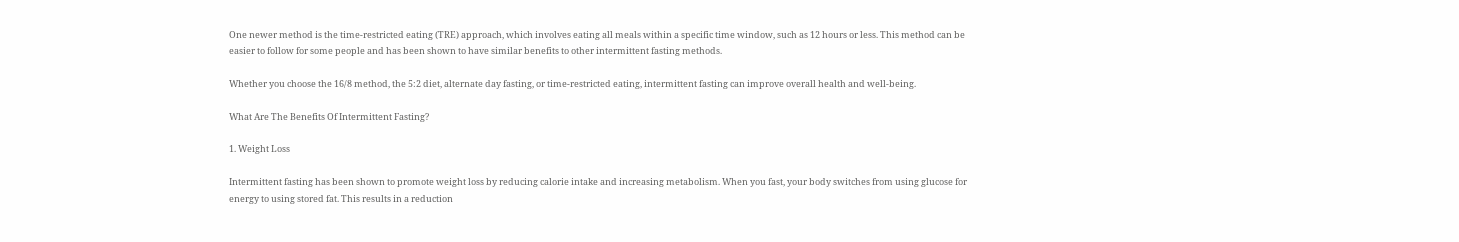One newer method is the time-restricted eating (TRE) approach, which involves eating all meals within a specific time window, such as 12 hours or less. This method can be easier to follow for some people and has been shown to have similar benefits to other intermittent fasting methods.

Whether you choose the 16/8 method, the 5:2 diet, alternate day fasting, or time-restricted eating, intermittent fasting can improve overall health and well-being.

What Are The Benefits Of Intermittent Fasting?

1. Weight Loss

Intermittent fasting has been shown to promote weight loss by reducing calorie intake and increasing metabolism. When you fast, your body switches from using glucose for energy to using stored fat. This results in a reduction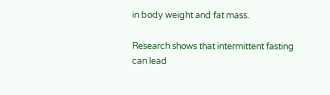in body weight and fat mass.

Research shows that intermittent fasting can lead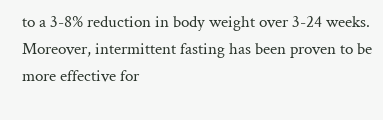to a 3-8% reduction in body weight over 3-24 weeks. Moreover, intermittent fasting has been proven to be more effective for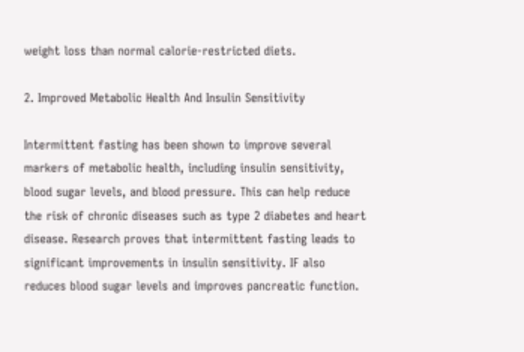weight loss than normal calorie-restricted diets.

2. Improved Metabolic Health And Insulin Sensitivity

Intermittent fasting has been shown to improve several markers of metabolic health, including insulin sensitivity, blood sugar levels, and blood pressure. This can help reduce the risk of chronic diseases such as type 2 diabetes and heart disease. Research proves that intermittent fasting leads to significant improvements in insulin sensitivity. IF also reduces blood sugar levels and improves pancreatic function.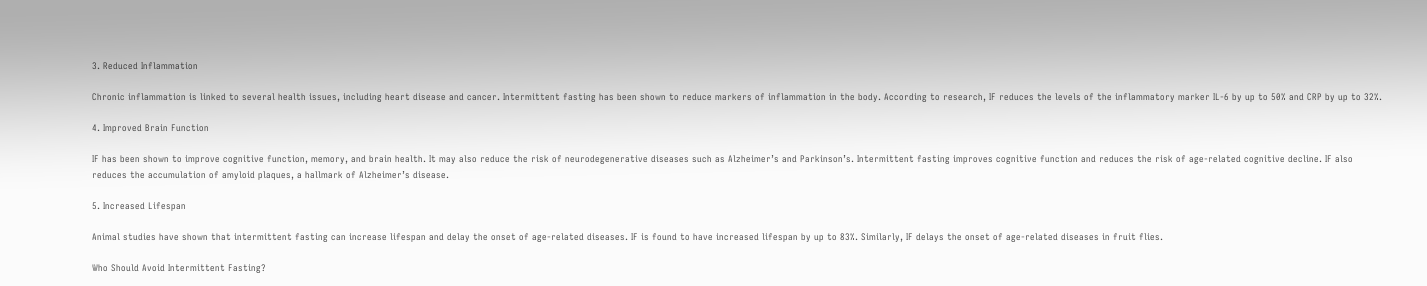3. Reduced Inflammation

Chronic inflammation is linked to several health issues, including heart disease and cancer. Intermittent fasting has been shown to reduce markers of inflammation in the body. According to research, IF reduces the levels of the inflammatory marker IL-6 by up to 50% and CRP by up to 32%.

4. Improved Brain Function

IF has been shown to improve cognitive function, memory, and brain health. It may also reduce the risk of neurodegenerative diseases such as Alzheimer’s and Parkinson’s. Intermittent fasting improves cognitive function and reduces the risk of age-related cognitive decline. IF also reduces the accumulation of amyloid plaques, a hallmark of Alzheimer’s disease.

5. Increased Lifespan

Animal studies have shown that intermittent fasting can increase lifespan and delay the onset of age-related diseases. IF is found to have increased lifespan by up to 83%. Similarly, IF delays the onset of age-related diseases in fruit flies.

Who Should Avoid Intermittent Fasting?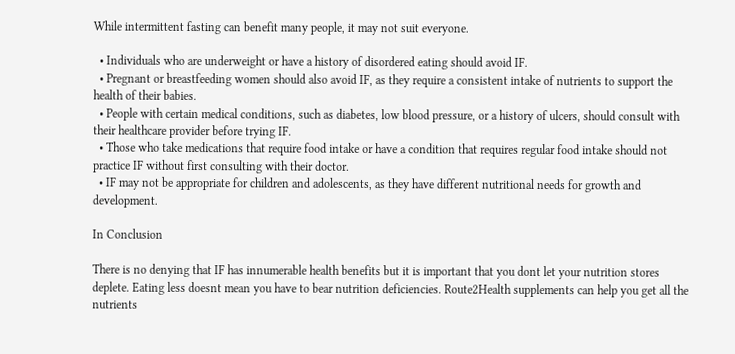While intermittent fasting can benefit many people, it may not suit everyone.

  • Individuals who are underweight or have a history of disordered eating should avoid IF.
  • Pregnant or breastfeeding women should also avoid IF, as they require a consistent intake of nutrients to support the health of their babies.
  • People with certain medical conditions, such as diabetes, low blood pressure, or a history of ulcers, should consult with their healthcare provider before trying IF.
  • Those who take medications that require food intake or have a condition that requires regular food intake should not practice IF without first consulting with their doctor.
  • IF may not be appropriate for children and adolescents, as they have different nutritional needs for growth and development.

In Conclusion

There is no denying that IF has innumerable health benefits but it is important that you dont let your nutrition stores deplete. Eating less doesnt mean you have to bear nutrition deficiencies. Route2Health supplements can help you get all the nutrients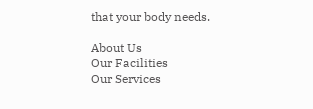that your body needs.

About Us
Our Facilities
Our Services